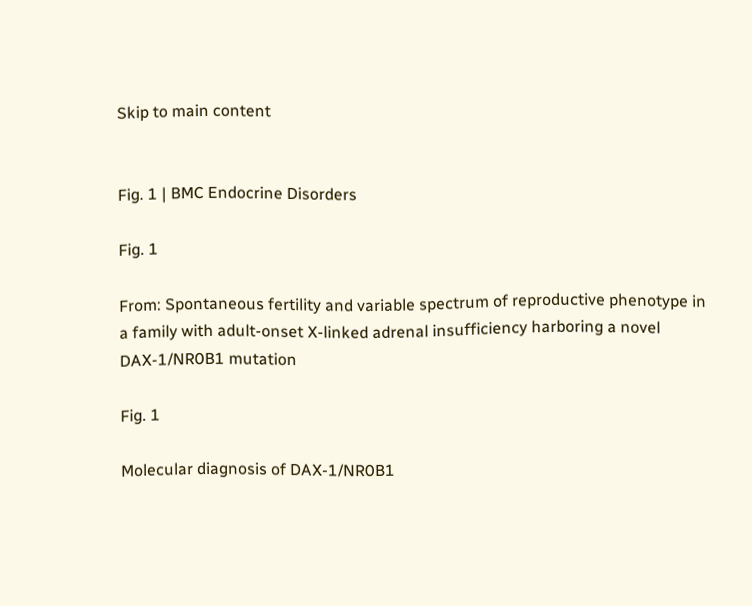Skip to main content


Fig. 1 | BMC Endocrine Disorders

Fig. 1

From: Spontaneous fertility and variable spectrum of reproductive phenotype in a family with adult-onset X-linked adrenal insufficiency harboring a novel DAX-1/NR0B1 mutation

Fig. 1

Molecular diagnosis of DAX-1/NR0B1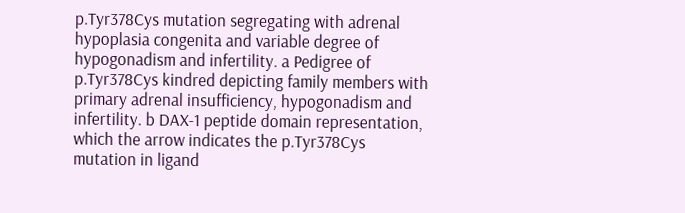p.Tyr378Cys mutation segregating with adrenal hypoplasia congenita and variable degree of hypogonadism and infertility. a Pedigree of p.Tyr378Cys kindred depicting family members with primary adrenal insufficiency, hypogonadism and infertility. b DAX-1 peptide domain representation, which the arrow indicates the p.Tyr378Cys mutation in ligand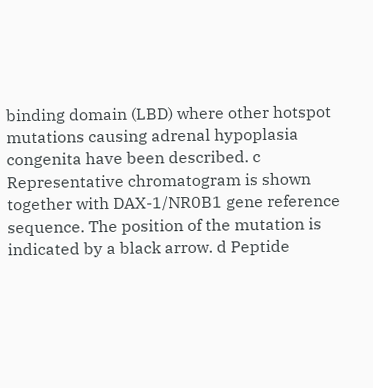binding domain (LBD) where other hotspot mutations causing adrenal hypoplasia congenita have been described. c Representative chromatogram is shown together with DAX-1/NR0B1 gene reference sequence. The position of the mutation is indicated by a black arrow. d Peptide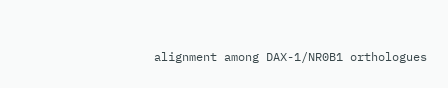alignment among DAX-1/NR0B1 orthologues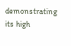demonstrating its high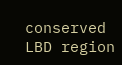conserved LBD region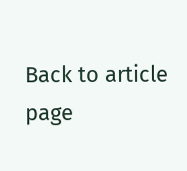Back to article page